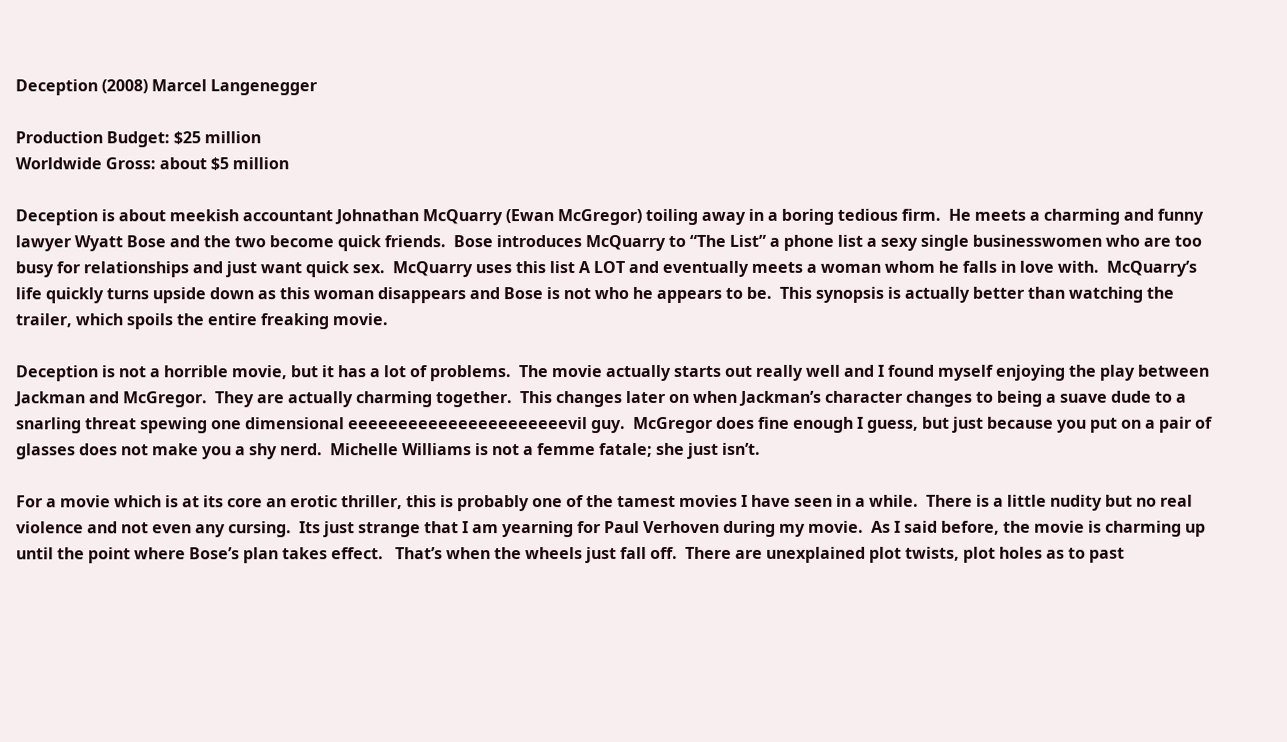Deception (2008) Marcel Langenegger

Production Budget: $25 million
Worldwide Gross: about $5 million

Deception is about meekish accountant Johnathan McQuarry (Ewan McGregor) toiling away in a boring tedious firm.  He meets a charming and funny lawyer Wyatt Bose and the two become quick friends.  Bose introduces McQuarry to “The List” a phone list a sexy single businesswomen who are too busy for relationships and just want quick sex.  McQuarry uses this list A LOT and eventually meets a woman whom he falls in love with.  McQuarry’s life quickly turns upside down as this woman disappears and Bose is not who he appears to be.  This synopsis is actually better than watching the trailer, which spoils the entire freaking movie.

Deception is not a horrible movie, but it has a lot of problems.  The movie actually starts out really well and I found myself enjoying the play between Jackman and McGregor.  They are actually charming together.  This changes later on when Jackman’s character changes to being a suave dude to a snarling threat spewing one dimensional eeeeeeeeeeeeeeeeeeeeeevil guy.  McGregor does fine enough I guess, but just because you put on a pair of glasses does not make you a shy nerd.  Michelle Williams is not a femme fatale; she just isn’t.

For a movie which is at its core an erotic thriller, this is probably one of the tamest movies I have seen in a while.  There is a little nudity but no real violence and not even any cursing.  Its just strange that I am yearning for Paul Verhoven during my movie.  As I said before, the movie is charming up until the point where Bose’s plan takes effect.   That’s when the wheels just fall off.  There are unexplained plot twists, plot holes as to past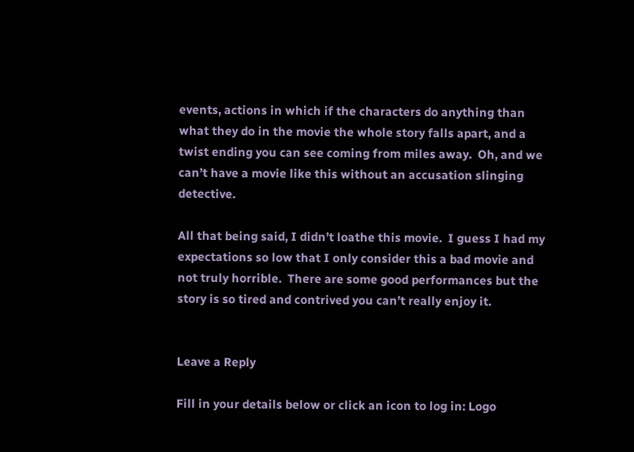events, actions in which if the characters do anything than what they do in the movie the whole story falls apart, and a twist ending you can see coming from miles away.  Oh, and we can’t have a movie like this without an accusation slinging detective.

All that being said, I didn’t loathe this movie.  I guess I had my expectations so low that I only consider this a bad movie and not truly horrible.  There are some good performances but the story is so tired and contrived you can’t really enjoy it.


Leave a Reply

Fill in your details below or click an icon to log in: Logo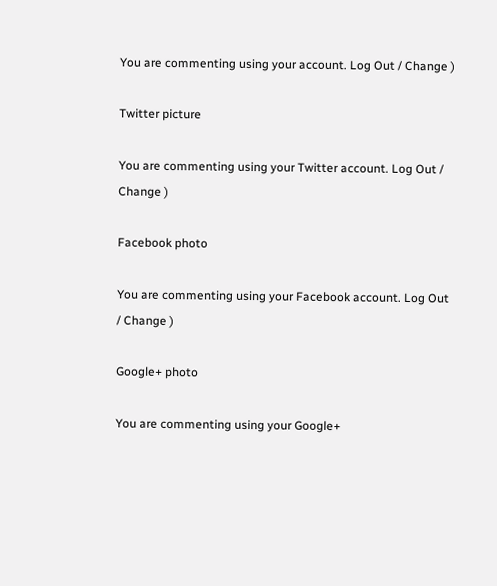You are commenting using your account. Log Out / Change )

Twitter picture

You are commenting using your Twitter account. Log Out / Change )

Facebook photo

You are commenting using your Facebook account. Log Out / Change )

Google+ photo

You are commenting using your Google+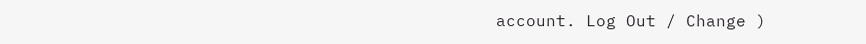account. Log Out / Change )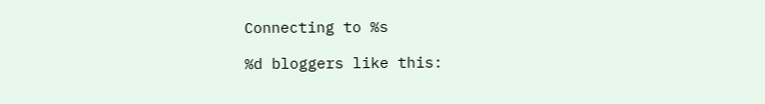Connecting to %s

%d bloggers like this: